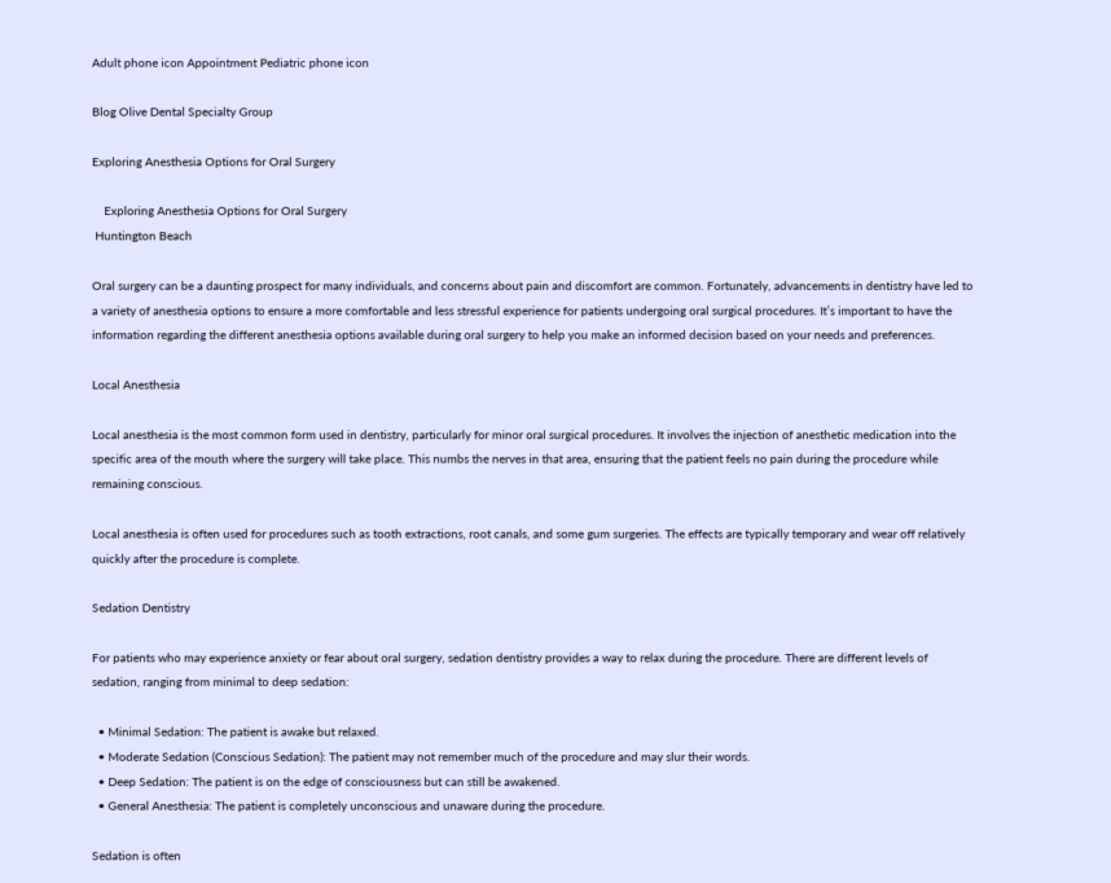Adult phone icon Appointment Pediatric phone icon

Blog Olive Dental Specialty Group

Exploring Anesthesia Options for Oral Surgery

    Exploring Anesthesia Options for Oral Surgery
 Huntington Beach

Oral surgery can be a daunting prospect for many individuals, and concerns about pain and discomfort are common. Fortunately, advancements in dentistry have led to a variety of anesthesia options to ensure a more comfortable and less stressful experience for patients undergoing oral surgical procedures. It’s important to have the information regarding the different anesthesia options available during oral surgery to help you make an informed decision based on your needs and preferences.

Local Anesthesia

Local anesthesia is the most common form used in dentistry, particularly for minor oral surgical procedures. It involves the injection of anesthetic medication into the specific area of the mouth where the surgery will take place. This numbs the nerves in that area, ensuring that the patient feels no pain during the procedure while remaining conscious.

Local anesthesia is often used for procedures such as tooth extractions, root canals, and some gum surgeries. The effects are typically temporary and wear off relatively quickly after the procedure is complete.

Sedation Dentistry

For patients who may experience anxiety or fear about oral surgery, sedation dentistry provides a way to relax during the procedure. There are different levels of sedation, ranging from minimal to deep sedation:

  • Minimal Sedation: The patient is awake but relaxed.
  • Moderate Sedation (Conscious Sedation): The patient may not remember much of the procedure and may slur their words.
  • Deep Sedation: The patient is on the edge of consciousness but can still be awakened.
  • General Anesthesia: The patient is completely unconscious and unaware during the procedure.

Sedation is often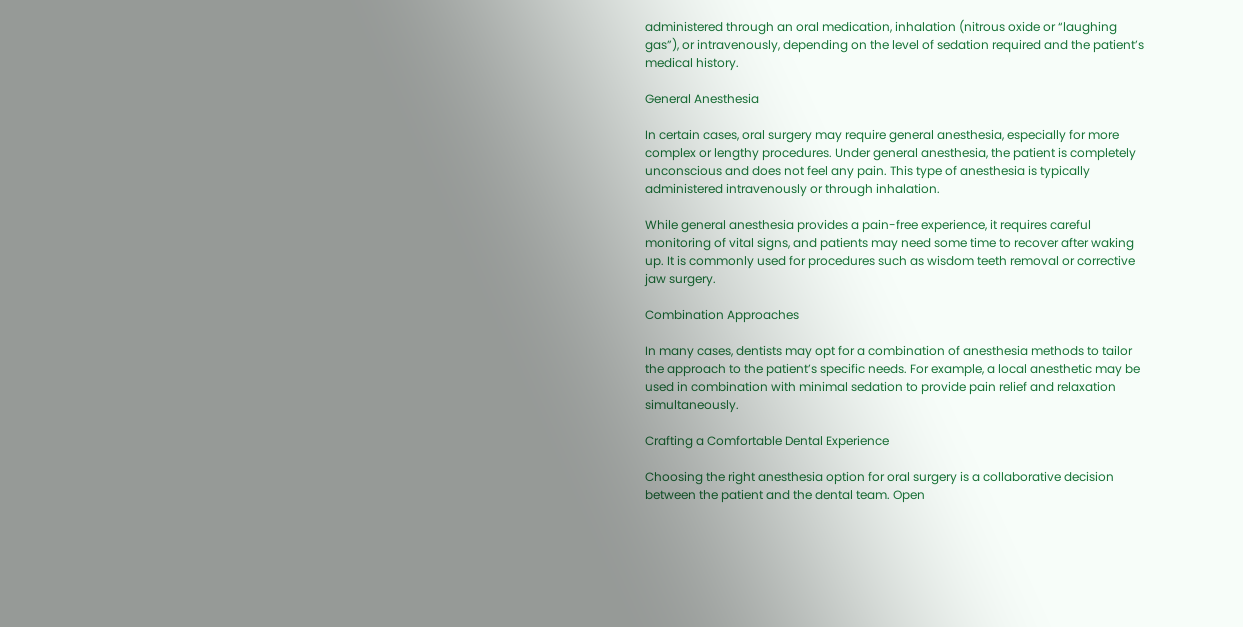administered through an oral medication, inhalation (nitrous oxide or “laughing gas”), or intravenously, depending on the level of sedation required and the patient’s medical history.

General Anesthesia

In certain cases, oral surgery may require general anesthesia, especially for more complex or lengthy procedures. Under general anesthesia, the patient is completely unconscious and does not feel any pain. This type of anesthesia is typically administered intravenously or through inhalation.

While general anesthesia provides a pain-free experience, it requires careful monitoring of vital signs, and patients may need some time to recover after waking up. It is commonly used for procedures such as wisdom teeth removal or corrective jaw surgery.

Combination Approaches

In many cases, dentists may opt for a combination of anesthesia methods to tailor the approach to the patient’s specific needs. For example, a local anesthetic may be used in combination with minimal sedation to provide pain relief and relaxation simultaneously.

Crafting a Comfortable Dental Experience

Choosing the right anesthesia option for oral surgery is a collaborative decision between the patient and the dental team. Open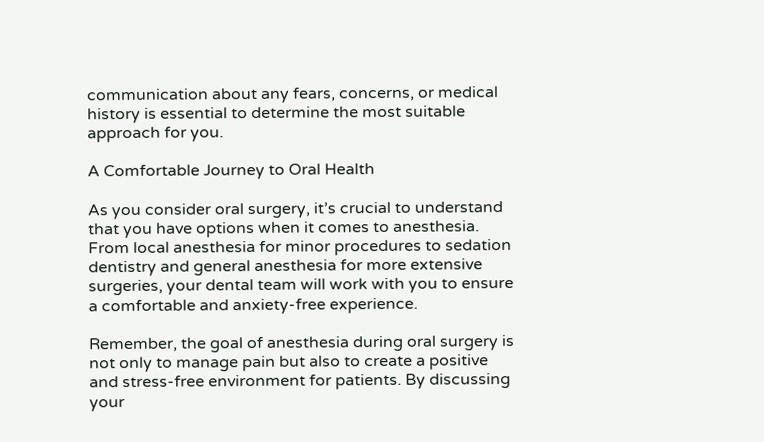communication about any fears, concerns, or medical history is essential to determine the most suitable approach for you.

A Comfortable Journey to Oral Health

As you consider oral surgery, it’s crucial to understand that you have options when it comes to anesthesia. From local anesthesia for minor procedures to sedation dentistry and general anesthesia for more extensive surgeries, your dental team will work with you to ensure a comfortable and anxiety-free experience.

Remember, the goal of anesthesia during oral surgery is not only to manage pain but also to create a positive and stress-free environment for patients. By discussing your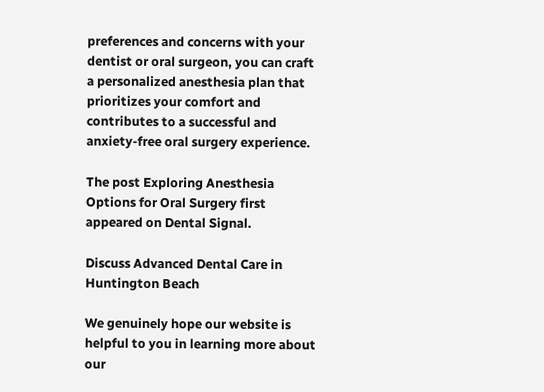preferences and concerns with your dentist or oral surgeon, you can craft a personalized anesthesia plan that prioritizes your comfort and contributes to a successful and anxiety-free oral surgery experience.

The post Exploring Anesthesia Options for Oral Surgery first appeared on Dental Signal.

Discuss Advanced Dental Care in Huntington Beach

We genuinely hope our website is helpful to you in learning more about our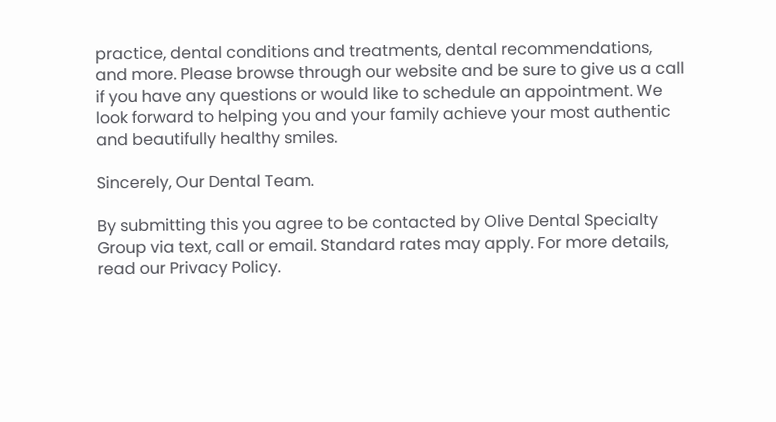practice, dental conditions and treatments, dental recommendations, and more. Please browse through our website and be sure to give us a call if you have any questions or would like to schedule an appointment. We look forward to helping you and your family achieve your most authentic and beautifully healthy smiles.

Sincerely, Our Dental Team.

By submitting this you agree to be contacted by Olive Dental Specialty Group via text, call or email. Standard rates may apply. For more details, read our Privacy Policy.